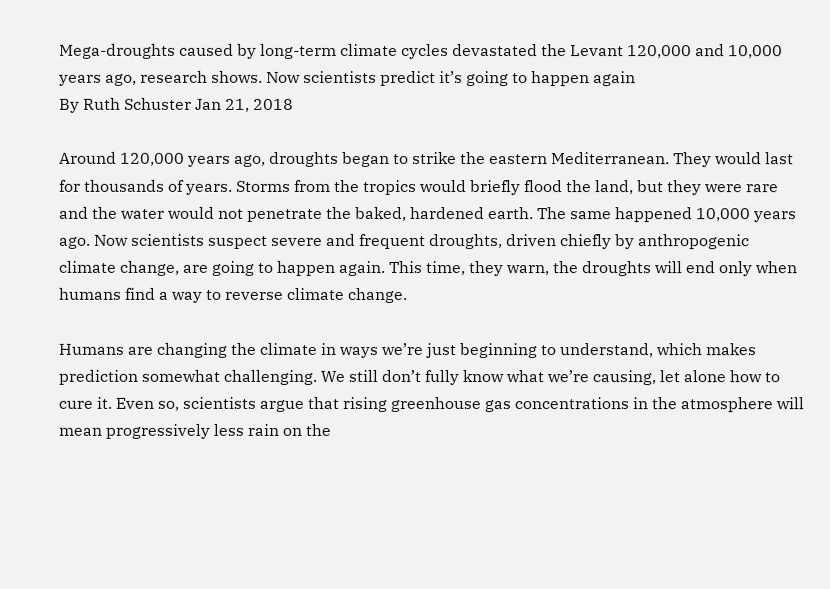Mega-droughts caused by long-term climate cycles devastated the Levant 120,000 and 10,000 years ago, research shows. Now scientists predict it’s going to happen again
By Ruth Schuster Jan 21, 2018

Around 120,000 years ago, droughts began to strike the eastern Mediterranean. They would last for thousands of years. Storms from the tropics would briefly flood the land, but they were rare and the water would not penetrate the baked, hardened earth. The same happened 10,000 years ago. Now scientists suspect severe and frequent droughts, driven chiefly by anthropogenic climate change, are going to happen again. This time, they warn, the droughts will end only when humans find a way to reverse climate change.

Humans are changing the climate in ways we’re just beginning to understand, which makes prediction somewhat challenging. We still don’t fully know what we’re causing, let alone how to cure it. Even so, scientists argue that rising greenhouse gas concentrations in the atmosphere will mean progressively less rain on the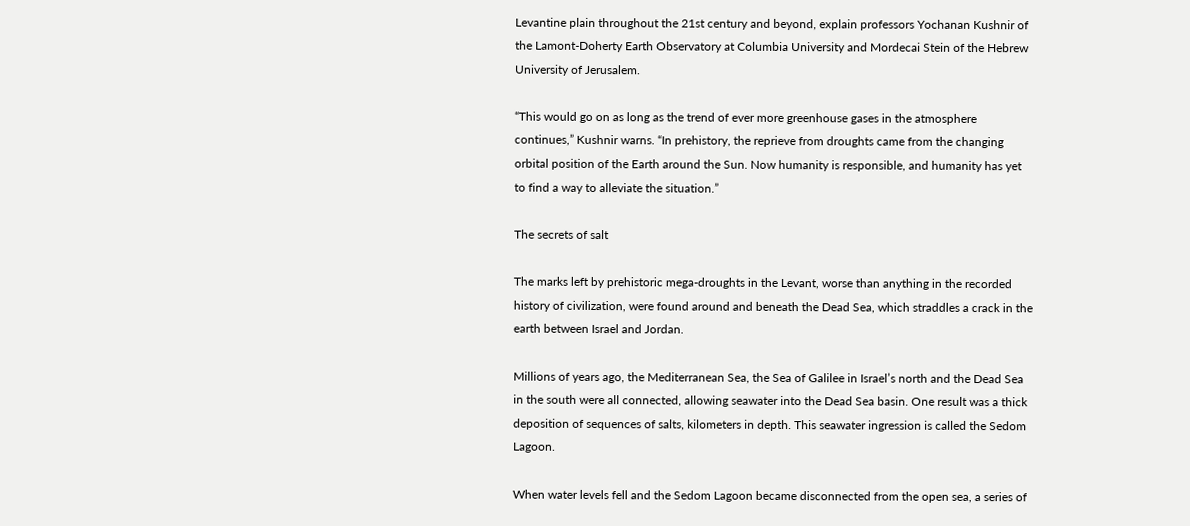Levantine plain throughout the 21st century and beyond, explain professors Yochanan Kushnir of the Lamont-Doherty Earth Observatory at Columbia University and Mordecai Stein of the Hebrew University of Jerusalem.

“This would go on as long as the trend of ever more greenhouse gases in the atmosphere continues,” Kushnir warns. “In prehistory, the reprieve from droughts came from the changing orbital position of the Earth around the Sun. Now humanity is responsible, and humanity has yet to find a way to alleviate the situation.”

The secrets of salt

The marks left by prehistoric mega-droughts in the Levant, worse than anything in the recorded history of civilization, were found around and beneath the Dead Sea, which straddles a crack in the earth between Israel and Jordan.

Millions of years ago, the Mediterranean Sea, the Sea of Galilee in Israel’s north and the Dead Sea in the south were all connected, allowing seawater into the Dead Sea basin. One result was a thick deposition of sequences of salts, kilometers in depth. This seawater ingression is called the Sedom Lagoon.

When water levels fell and the Sedom Lagoon became disconnected from the open sea, a series of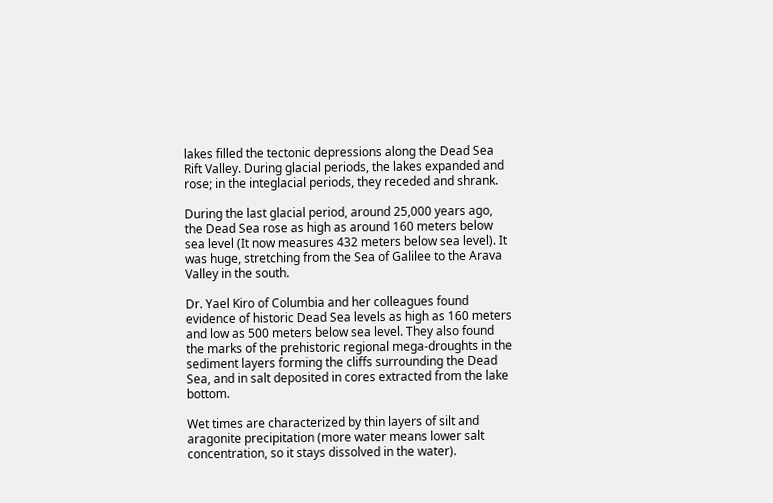lakes filled the tectonic depressions along the Dead Sea Rift Valley. During glacial periods, the lakes expanded and rose; in the integlacial periods, they receded and shrank.

During the last glacial period, around 25,000 years ago, the Dead Sea rose as high as around 160 meters below sea level (It now measures 432 meters below sea level). It was huge, stretching from the Sea of Galilee to the Arava Valley in the south.

Dr. Yael Kiro of Columbia and her colleagues found evidence of historic Dead Sea levels as high as 160 meters and low as 500 meters below sea level. They also found the marks of the prehistoric regional mega-droughts in the sediment layers forming the cliffs surrounding the Dead Sea, and in salt deposited in cores extracted from the lake bottom.

Wet times are characterized by thin layers of silt and aragonite precipitation (more water means lower salt concentration, so it stays dissolved in the water).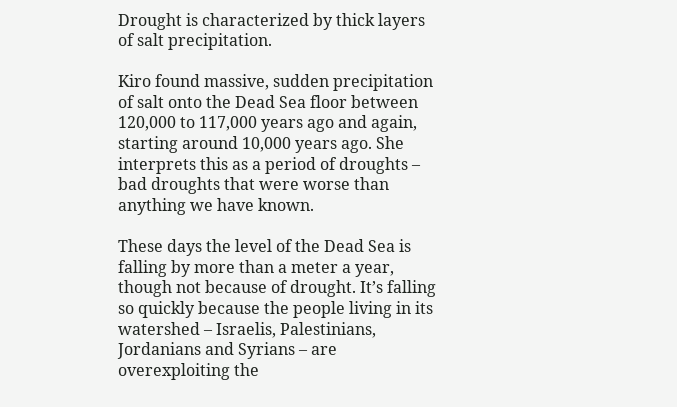Drought is characterized by thick layers of salt precipitation.

Kiro found massive, sudden precipitation of salt onto the Dead Sea floor between 120,000 to 117,000 years ago and again, starting around 10,000 years ago. She interprets this as a period of droughts – bad droughts that were worse than anything we have known.

These days the level of the Dead Sea is falling by more than a meter a year, though not because of drought. It’s falling so quickly because the people living in its watershed – Israelis, Palestinians, Jordanians and Syrians – are overexploiting the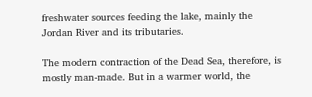freshwater sources feeding the lake, mainly the Jordan River and its tributaries.

The modern contraction of the Dead Sea, therefore, is mostly man-made. But in a warmer world, the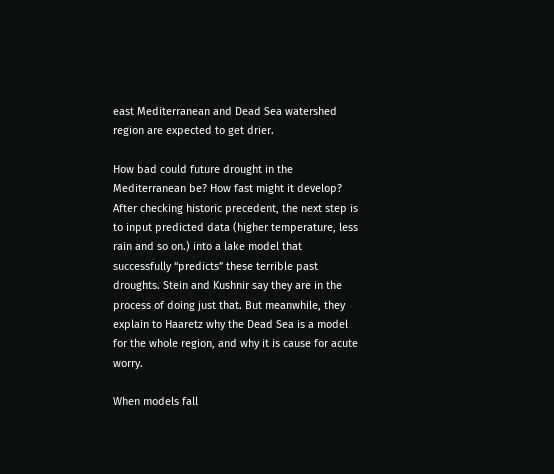east Mediterranean and Dead Sea watershed region are expected to get drier.

How bad could future drought in the Mediterranean be? How fast might it develop? After checking historic precedent, the next step is to input predicted data (higher temperature, less rain and so on.) into a lake model that successfully “predicts” these terrible past droughts. Stein and Kushnir say they are in the process of doing just that. But meanwhile, they explain to Haaretz why the Dead Sea is a model for the whole region, and why it is cause for acute worry.

When models fall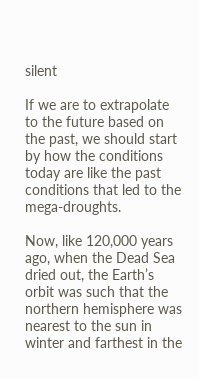silent

If we are to extrapolate to the future based on the past, we should start by how the conditions today are like the past conditions that led to the mega-droughts.

Now, like 120,000 years ago, when the Dead Sea dried out, the Earth’s orbit was such that the northern hemisphere was nearest to the sun in winter and farthest in the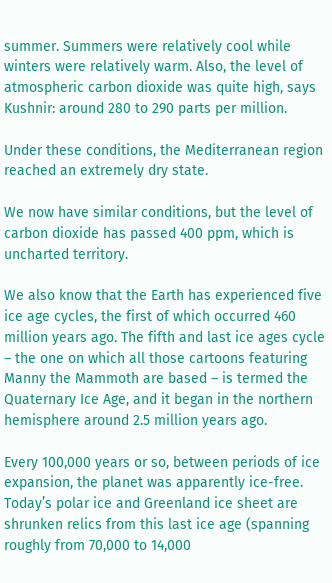summer. Summers were relatively cool while winters were relatively warm. Also, the level of atmospheric carbon dioxide was quite high, says Kushnir: around 280 to 290 parts per million.

Under these conditions, the Mediterranean region reached an extremely dry state.

We now have similar conditions, but the level of carbon dioxide has passed 400 ppm, which is uncharted territory.

We also know that the Earth has experienced five ice age cycles, the first of which occurred 460 million years ago. The fifth and last ice ages cycle – the one on which all those cartoons featuring Manny the Mammoth are based – is termed the Quaternary Ice Age, and it began in the northern hemisphere around 2.5 million years ago.

Every 100,000 years or so, between periods of ice expansion, the planet was apparently ice-free. Today’s polar ice and Greenland ice sheet are shrunken relics from this last ice age (spanning roughly from 70,000 to 14,000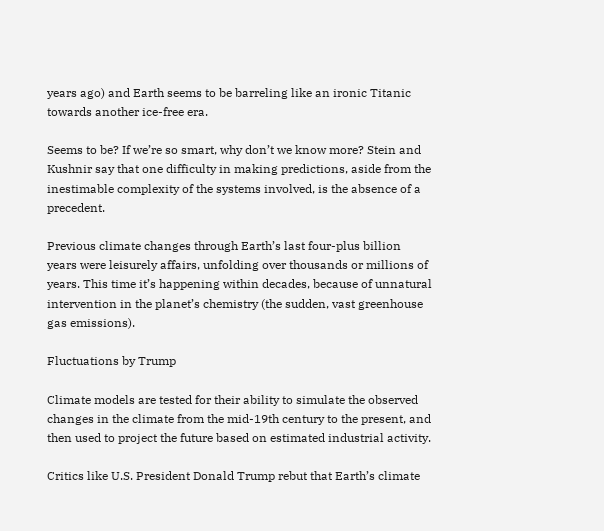years ago) and Earth seems to be barreling like an ironic Titanic towards another ice-free era.

Seems to be? If we’re so smart, why don’t we know more? Stein and Kushnir say that one difficulty in making predictions, aside from the inestimable complexity of the systems involved, is the absence of a precedent.

Previous climate changes through Earth’s last four-plus billion years were leisurely affairs, unfolding over thousands or millions of years. This time it’s happening within decades, because of unnatural intervention in the planet’s chemistry (the sudden, vast greenhouse gas emissions).

Fluctuations by Trump

Climate models are tested for their ability to simulate the observed changes in the climate from the mid-19th century to the present, and then used to project the future based on estimated industrial activity.

Critics like U.S. President Donald Trump rebut that Earth’s climate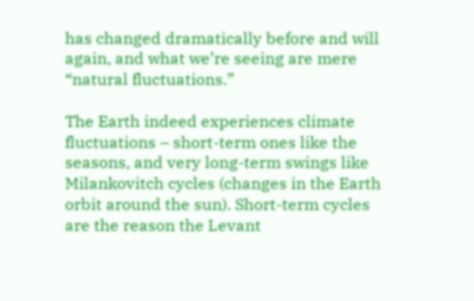has changed dramatically before and will again, and what we’re seeing are mere “natural fluctuations.”

The Earth indeed experiences climate fluctuations – short-term ones like the seasons, and very long-term swings like Milankovitch cycles (changes in the Earth orbit around the sun). Short-term cycles are the reason the Levant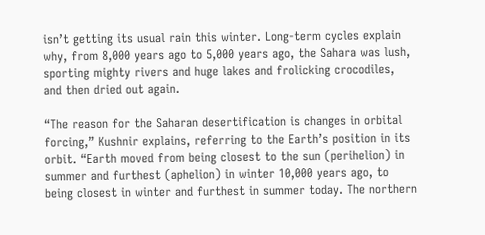isn’t getting its usual rain this winter. Long-term cycles explain why, from 8,000 years ago to 5,000 years ago, the Sahara was lush, sporting mighty rivers and huge lakes and frolicking crocodiles, and then dried out again.

“The reason for the Saharan desertification is changes in orbital forcing,” Kushnir explains, referring to the Earth’s position in its orbit. “Earth moved from being closest to the sun (perihelion) in summer and furthest (aphelion) in winter 10,000 years ago, to being closest in winter and furthest in summer today. The northern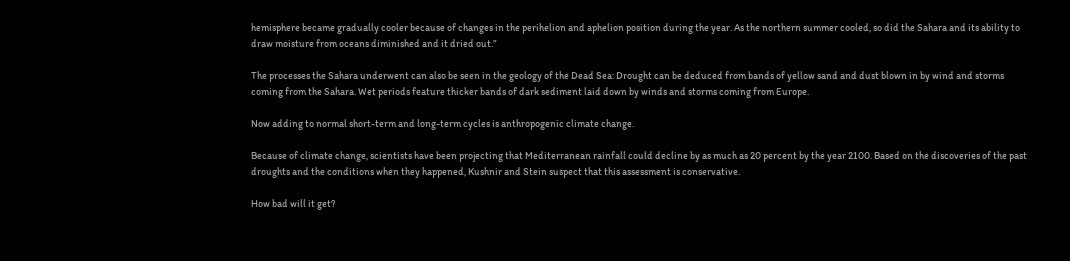hemisphere became gradually cooler because of changes in the perihelion and aphelion position during the year. As the northern summer cooled, so did the Sahara and its ability to draw moisture from oceans diminished and it dried out.”

The processes the Sahara underwent can also be seen in the geology of the Dead Sea: Drought can be deduced from bands of yellow sand and dust blown in by wind and storms coming from the Sahara. Wet periods feature thicker bands of dark sediment laid down by winds and storms coming from Europe.

Now adding to normal short-term and long-term cycles is anthropogenic climate change.

Because of climate change, scientists have been projecting that Mediterranean rainfall could decline by as much as 20 percent by the year 2100. Based on the discoveries of the past droughts and the conditions when they happened, Kushnir and Stein suspect that this assessment is conservative.

How bad will it get?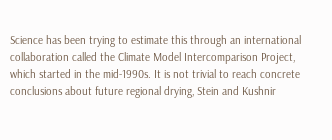Science has been trying to estimate this through an international collaboration called the Climate Model Intercomparison Project, which started in the mid-1990s. It is not trivial to reach concrete conclusions about future regional drying, Stein and Kushnir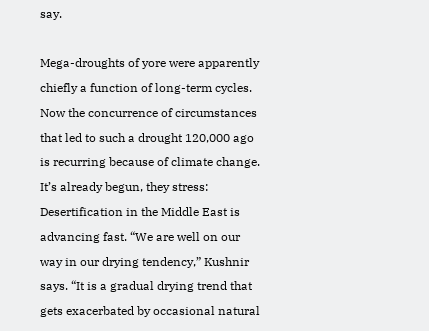say.

Mega-droughts of yore were apparently chiefly a function of long-term cycles. Now the concurrence of circumstances that led to such a drought 120,000 ago is recurring because of climate change. It’s already begun, they stress: Desertification in the Middle East is advancing fast. “We are well on our way in our drying tendency,” Kushnir says. “It is a gradual drying trend that gets exacerbated by occasional natural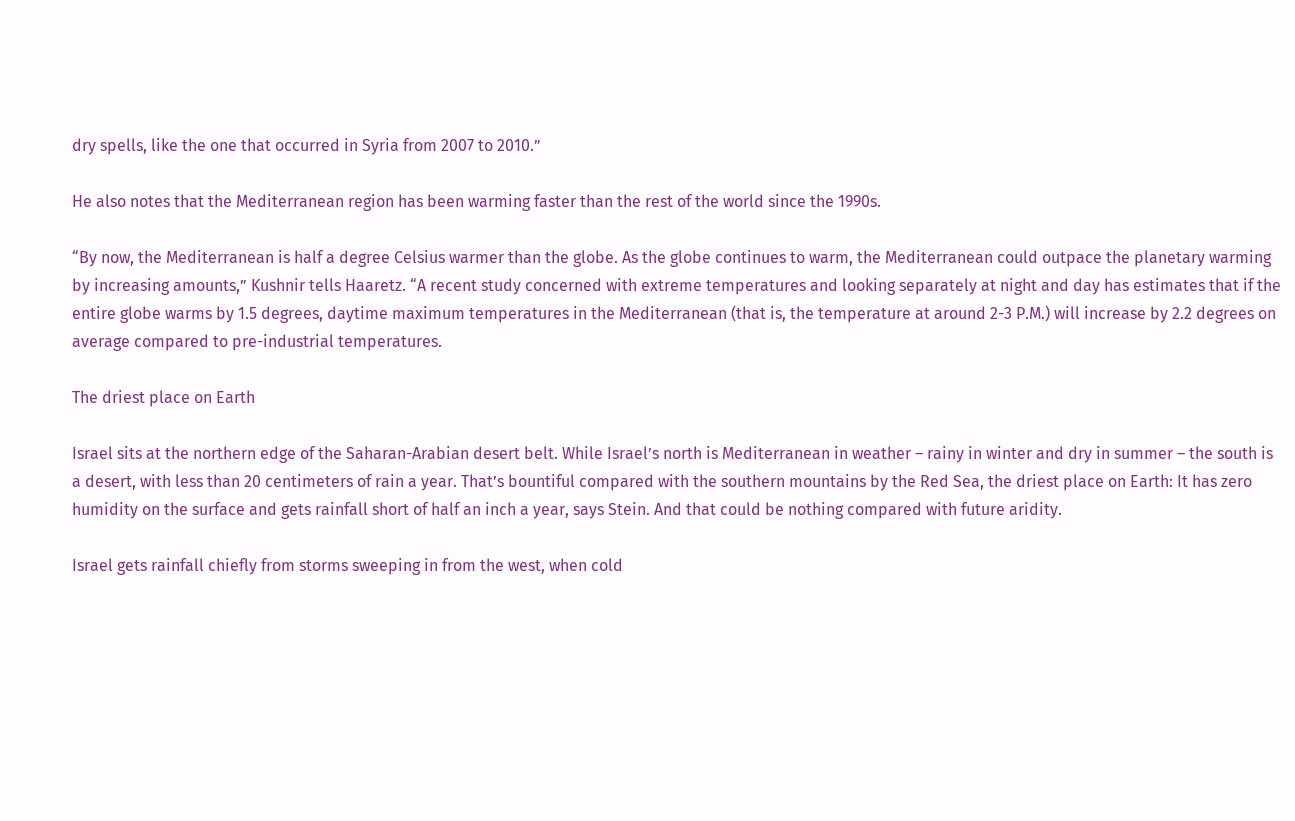dry spells, like the one that occurred in Syria from 2007 to 2010.”

He also notes that the Mediterranean region has been warming faster than the rest of the world since the 1990s.

“By now, the Mediterranean is half a degree Celsius warmer than the globe. As the globe continues to warm, the Mediterranean could outpace the planetary warming by increasing amounts,” Kushnir tells Haaretz. “A recent study concerned with extreme temperatures and looking separately at night and day has estimates that if the entire globe warms by 1.5 degrees, daytime maximum temperatures in the Mediterranean (that is, the temperature at around 2-3 P.M.) will increase by 2.2 degrees on average compared to pre-industrial temperatures.

The driest place on Earth

Israel sits at the northern edge of the Saharan-Arabian desert belt. While Israel’s north is Mediterranean in weather – rainy in winter and dry in summer – the south is a desert, with less than 20 centimeters of rain a year. That’s bountiful compared with the southern mountains by the Red Sea, the driest place on Earth: It has zero humidity on the surface and gets rainfall short of half an inch a year, says Stein. And that could be nothing compared with future aridity.

Israel gets rainfall chiefly from storms sweeping in from the west, when cold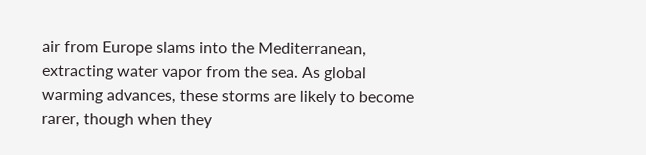air from Europe slams into the Mediterranean, extracting water vapor from the sea. As global warming advances, these storms are likely to become rarer, though when they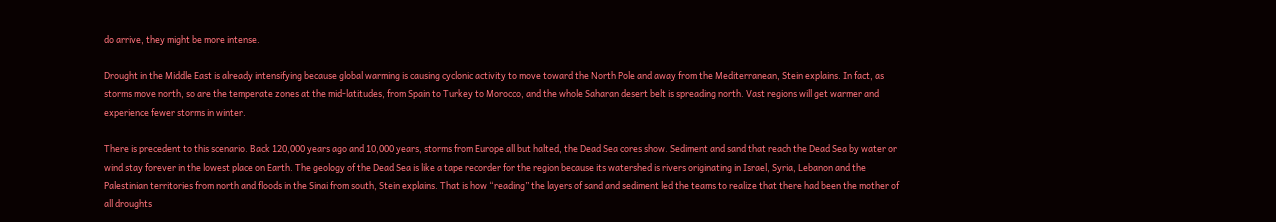do arrive, they might be more intense.

Drought in the Middle East is already intensifying because global warming is causing cyclonic activity to move toward the North Pole and away from the Mediterranean, Stein explains. In fact, as storms move north, so are the temperate zones at the mid-latitudes, from Spain to Turkey to Morocco, and the whole Saharan desert belt is spreading north. Vast regions will get warmer and experience fewer storms in winter.

There is precedent to this scenario. Back 120,000 years ago and 10,000 years, storms from Europe all but halted, the Dead Sea cores show. Sediment and sand that reach the Dead Sea by water or wind stay forever in the lowest place on Earth. The geology of the Dead Sea is like a tape recorder for the region because its watershed is rivers originating in Israel, Syria, Lebanon and the Palestinian territories from north and floods in the Sinai from south, Stein explains. That is how “reading” the layers of sand and sediment led the teams to realize that there had been the mother of all droughts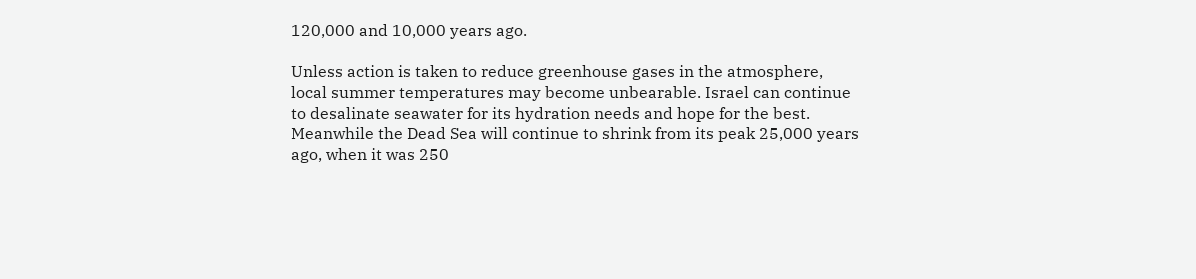120,000 and 10,000 years ago.

Unless action is taken to reduce greenhouse gases in the atmosphere, local summer temperatures may become unbearable. Israel can continue to desalinate seawater for its hydration needs and hope for the best. Meanwhile the Dead Sea will continue to shrink from its peak 25,000 years ago, when it was 250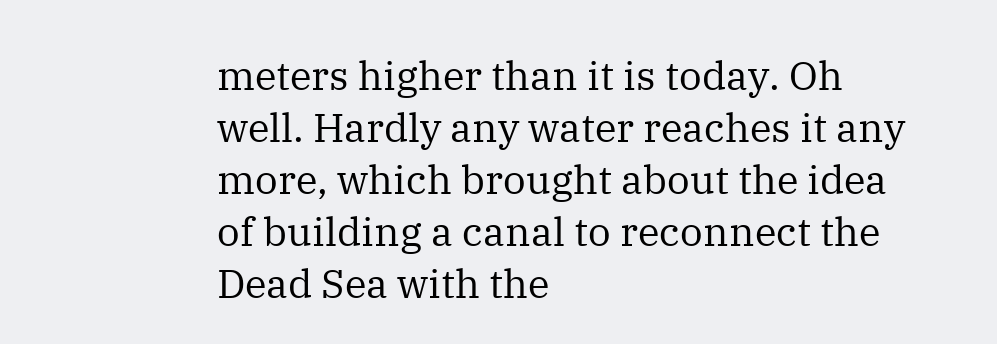meters higher than it is today. Oh well. Hardly any water reaches it any more, which brought about the idea of building a canal to reconnect the Dead Sea with the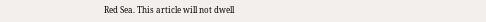Red Sea. This article will not dwell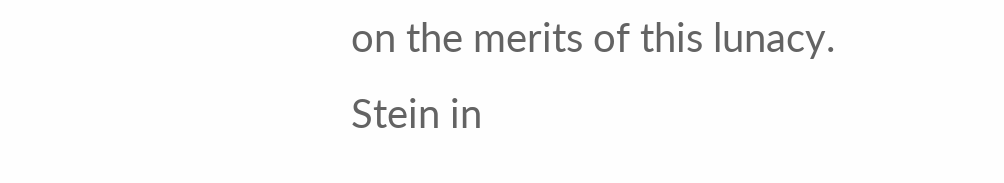on the merits of this lunacy.
Stein in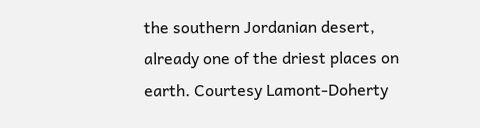the southern Jordanian desert, already one of the driest places on earth. Courtesy Lamont-Doherty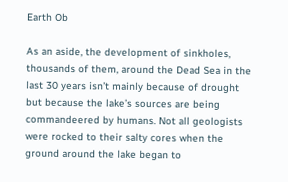Earth Ob

As an aside, the development of sinkholes, thousands of them, around the Dead Sea in the last 30 years isn’t mainly because of drought but because the lake’s sources are being commandeered by humans. Not all geologists were rocked to their salty cores when the ground around the lake began to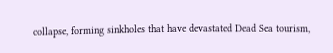collapse, forming sinkholes that have devastated Dead Sea tourism,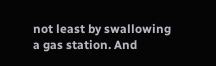not least by swallowing a gas station. And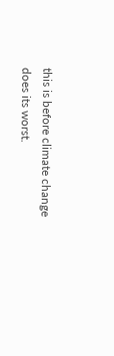this is before climate change does its worst.